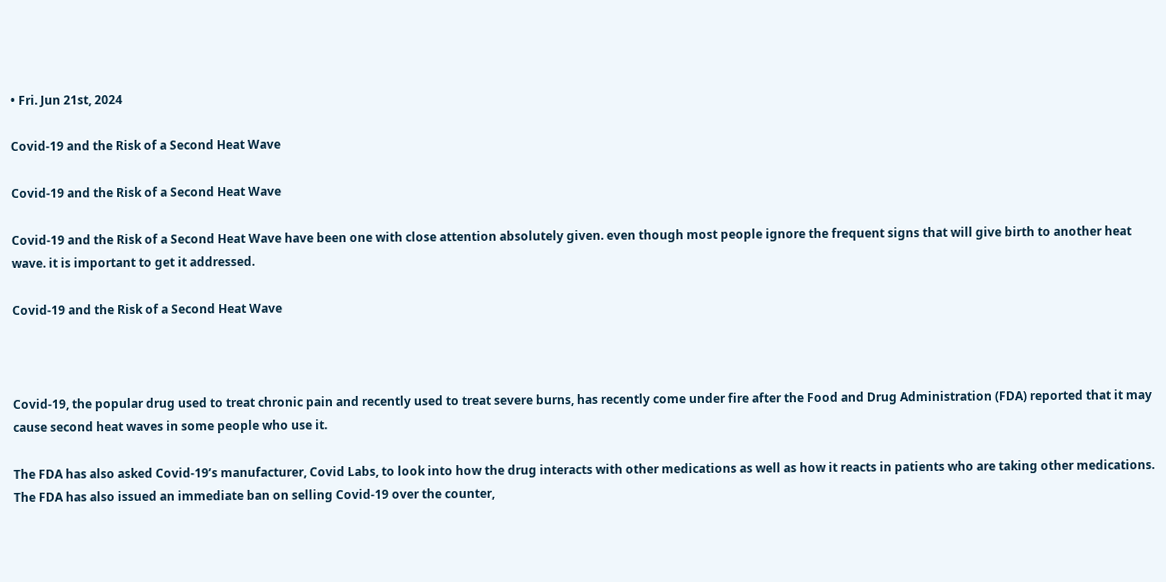• Fri. Jun 21st, 2024

Covid-19 and the Risk of a Second Heat Wave

Covid-19 and the Risk of a Second Heat Wave

Covid-19 and the Risk of a Second Heat Wave have been one with close attention absolutely given. even though most people ignore the frequent signs that will give birth to another heat wave. it is important to get it addressed.

Covid-19 and the Risk of a Second Heat Wave



Covid-19, the popular drug used to treat chronic pain and recently used to treat severe burns, has recently come under fire after the Food and Drug Administration (FDA) reported that it may cause second heat waves in some people who use it.

The FDA has also asked Covid-19’s manufacturer, Covid Labs, to look into how the drug interacts with other medications as well as how it reacts in patients who are taking other medications. The FDA has also issued an immediate ban on selling Covid-19 over the counter,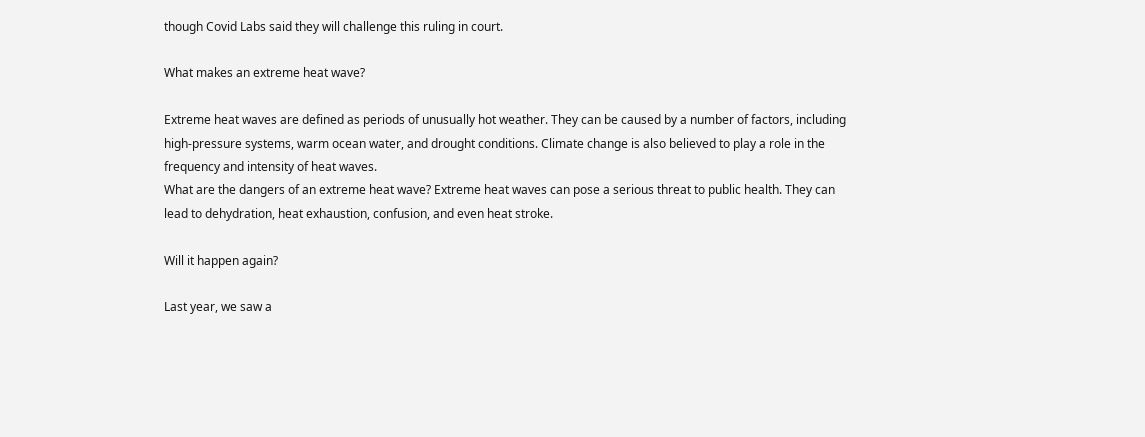though Covid Labs said they will challenge this ruling in court.

What makes an extreme heat wave?

Extreme heat waves are defined as periods of unusually hot weather. They can be caused by a number of factors, including high-pressure systems, warm ocean water, and drought conditions. Climate change is also believed to play a role in the frequency and intensity of heat waves.
What are the dangers of an extreme heat wave? Extreme heat waves can pose a serious threat to public health. They can lead to dehydration, heat exhaustion, confusion, and even heat stroke.

Will it happen again?

Last year, we saw a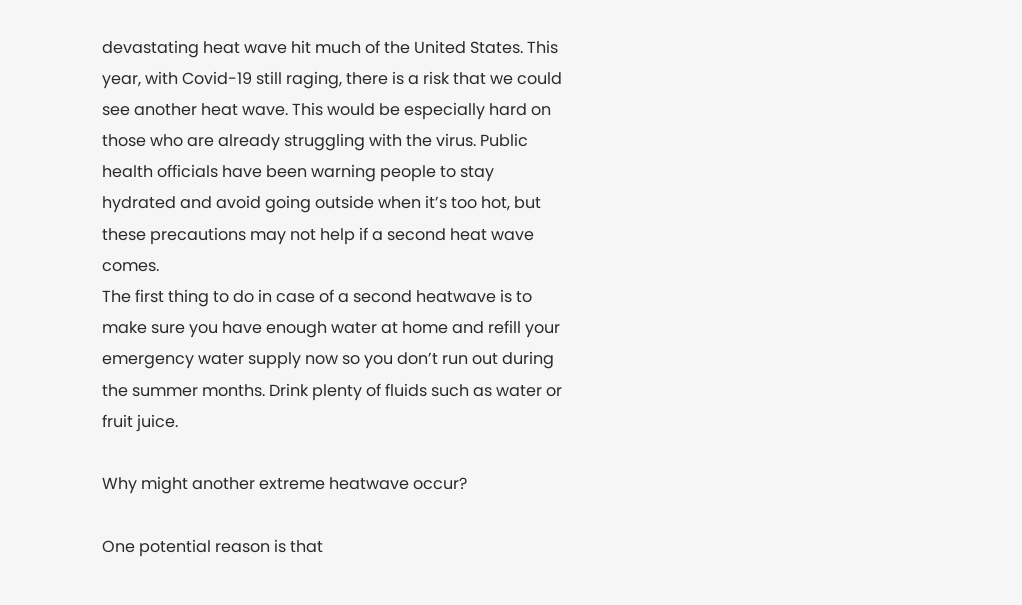devastating heat wave hit much of the United States. This year, with Covid-19 still raging, there is a risk that we could see another heat wave. This would be especially hard on those who are already struggling with the virus. Public health officials have been warning people to stay hydrated and avoid going outside when it’s too hot, but these precautions may not help if a second heat wave comes.
The first thing to do in case of a second heatwave is to make sure you have enough water at home and refill your emergency water supply now so you don’t run out during the summer months. Drink plenty of fluids such as water or fruit juice.

Why might another extreme heatwave occur?

One potential reason is that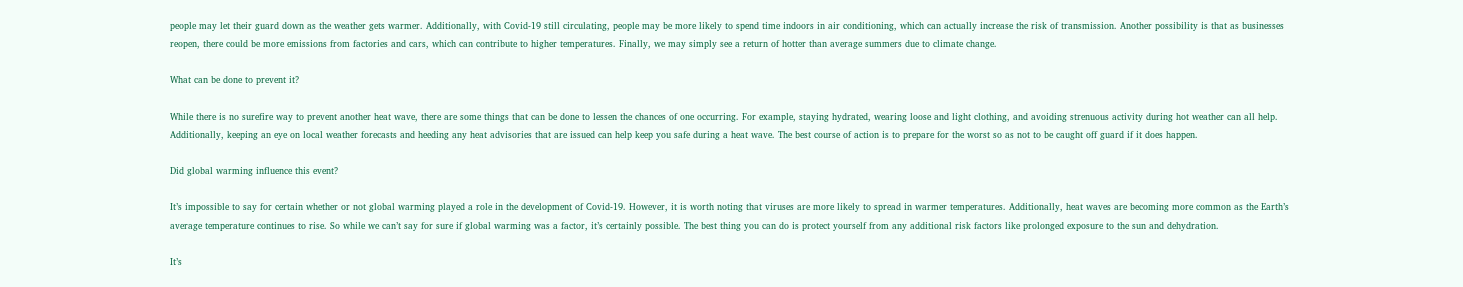people may let their guard down as the weather gets warmer. Additionally, with Covid-19 still circulating, people may be more likely to spend time indoors in air conditioning, which can actually increase the risk of transmission. Another possibility is that as businesses reopen, there could be more emissions from factories and cars, which can contribute to higher temperatures. Finally, we may simply see a return of hotter than average summers due to climate change.

What can be done to prevent it?

While there is no surefire way to prevent another heat wave, there are some things that can be done to lessen the chances of one occurring. For example, staying hydrated, wearing loose and light clothing, and avoiding strenuous activity during hot weather can all help. Additionally, keeping an eye on local weather forecasts and heeding any heat advisories that are issued can help keep you safe during a heat wave. The best course of action is to prepare for the worst so as not to be caught off guard if it does happen.

Did global warming influence this event?

It’s impossible to say for certain whether or not global warming played a role in the development of Covid-19. However, it is worth noting that viruses are more likely to spread in warmer temperatures. Additionally, heat waves are becoming more common as the Earth’s average temperature continues to rise. So while we can’t say for sure if global warming was a factor, it’s certainly possible. The best thing you can do is protect yourself from any additional risk factors like prolonged exposure to the sun and dehydration.

It’s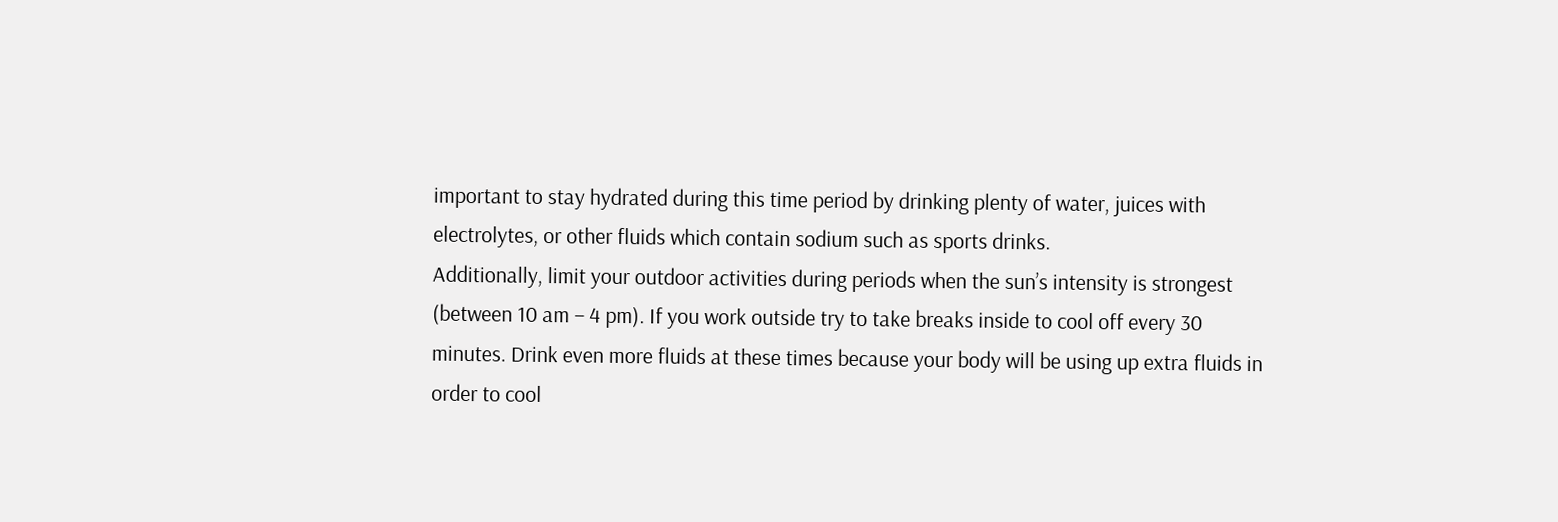important to stay hydrated during this time period by drinking plenty of water, juices with electrolytes, or other fluids which contain sodium such as sports drinks.
Additionally, limit your outdoor activities during periods when the sun’s intensity is strongest (between 10 am – 4 pm). If you work outside try to take breaks inside to cool off every 30 minutes. Drink even more fluids at these times because your body will be using up extra fluids in order to cool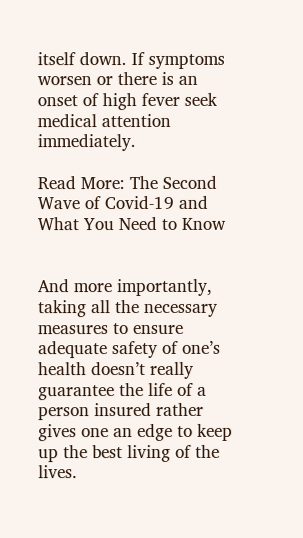itself down. If symptoms worsen or there is an onset of high fever seek medical attention immediately.

Read More: The Second Wave of Covid-19 and What You Need to Know


And more importantly, taking all the necessary measures to ensure adequate safety of one’s health doesn’t really guarantee the life of a person insured rather gives one an edge to keep up the best living of the lives.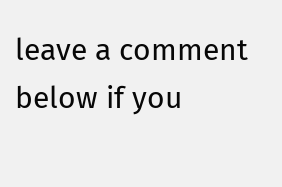leave a comment below if you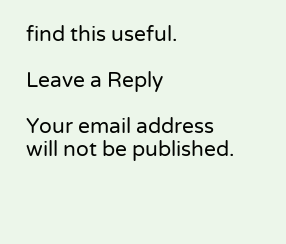find this useful.

Leave a Reply

Your email address will not be published.